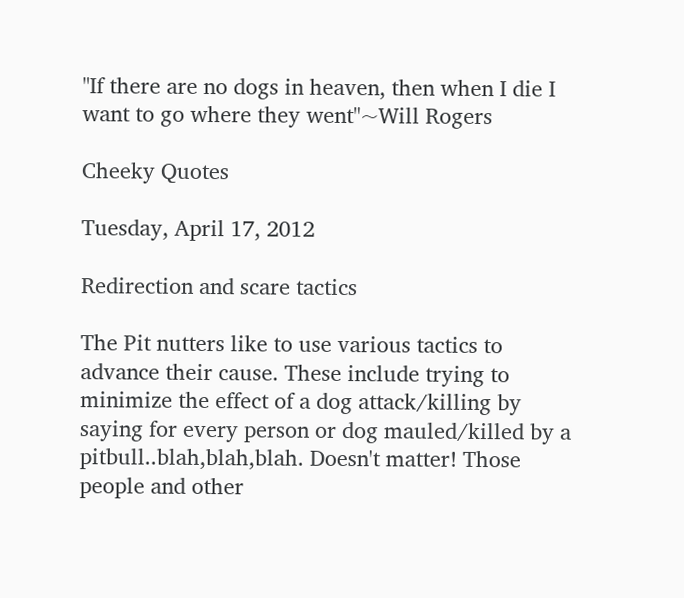"If there are no dogs in heaven, then when I die I want to go where they went"~Will Rogers

Cheeky Quotes

Tuesday, April 17, 2012

Redirection and scare tactics

The Pit nutters like to use various tactics to advance their cause. These include trying to minimize the effect of a dog attack/killing by saying for every person or dog mauled/killed by a pitbull..blah,blah,blah. Doesn't matter! Those people and other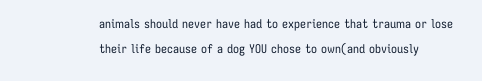animals should never have had to experience that trauma or lose their life because of a dog YOU chose to own(and obviously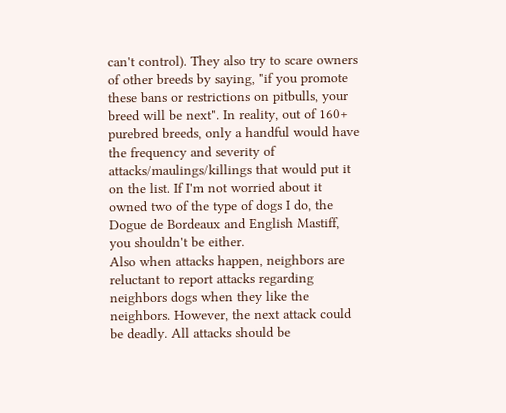can't control). They also try to scare owners of other breeds by saying, "if you promote these bans or restrictions on pitbulls, your breed will be next". In reality, out of 160+ purebred breeds, only a handful would have the frequency and severity of attacks/maulings/killings that would put it on the list. If I'm not worried about it owned two of the type of dogs I do, the Dogue de Bordeaux and English Mastiff, you shouldn't be either.
Also when attacks happen, neighbors are reluctant to report attacks regarding neighbors dogs when they like the neighbors. However, the next attack could be deadly. All attacks should be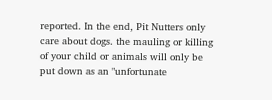reported. In the end, Pit Nutters only care about dogs. the mauling or killing of your child or animals will only be put down as an "unfortunate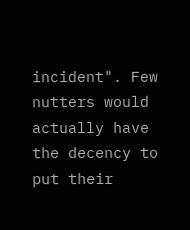incident". Few nutters would actually have the decency to put their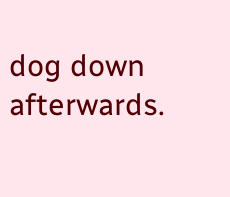dog down afterwards.